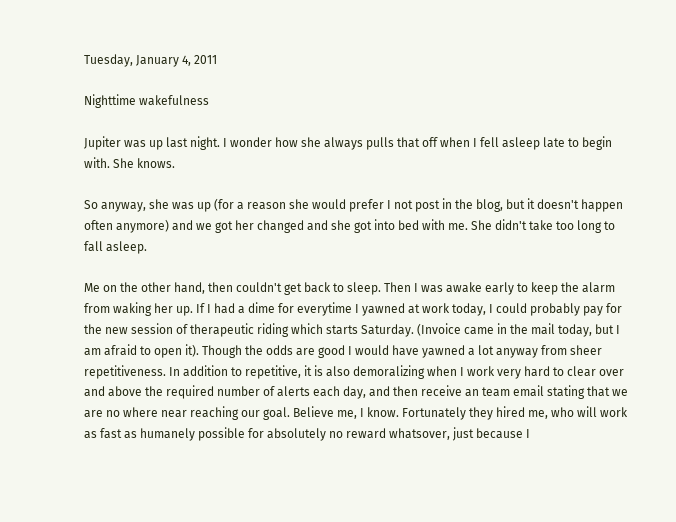Tuesday, January 4, 2011

Nighttime wakefulness

Jupiter was up last night. I wonder how she always pulls that off when I fell asleep late to begin with. She knows.

So anyway, she was up (for a reason she would prefer I not post in the blog, but it doesn't happen often anymore) and we got her changed and she got into bed with me. She didn't take too long to fall asleep.

Me on the other hand, then couldn't get back to sleep. Then I was awake early to keep the alarm from waking her up. If I had a dime for everytime I yawned at work today, I could probably pay for the new session of therapeutic riding which starts Saturday. (Invoice came in the mail today, but I am afraid to open it). Though the odds are good I would have yawned a lot anyway from sheer repetitiveness. In addition to repetitive, it is also demoralizing when I work very hard to clear over and above the required number of alerts each day, and then receive an team email stating that we are no where near reaching our goal. Believe me, I know. Fortunately they hired me, who will work as fast as humanely possible for absolutely no reward whatsover, just because I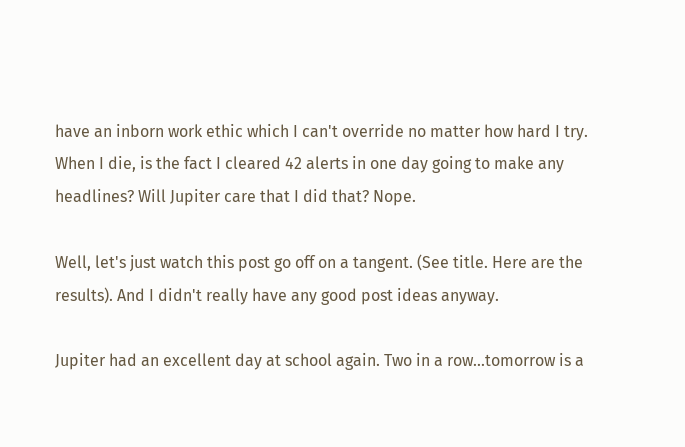have an inborn work ethic which I can't override no matter how hard I try. When I die, is the fact I cleared 42 alerts in one day going to make any headlines? Will Jupiter care that I did that? Nope.

Well, let's just watch this post go off on a tangent. (See title. Here are the results). And I didn't really have any good post ideas anyway.

Jupiter had an excellent day at school again. Two in a row...tomorrow is a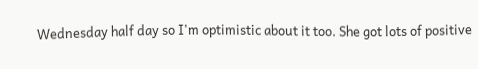Wednesday half day so I'm optimistic about it too. She got lots of positive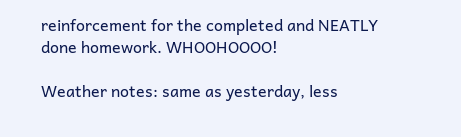reinforcement for the completed and NEATLY done homework. WHOOHOOOO!

Weather notes: same as yesterday, less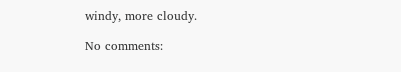windy, more cloudy.

No comments: